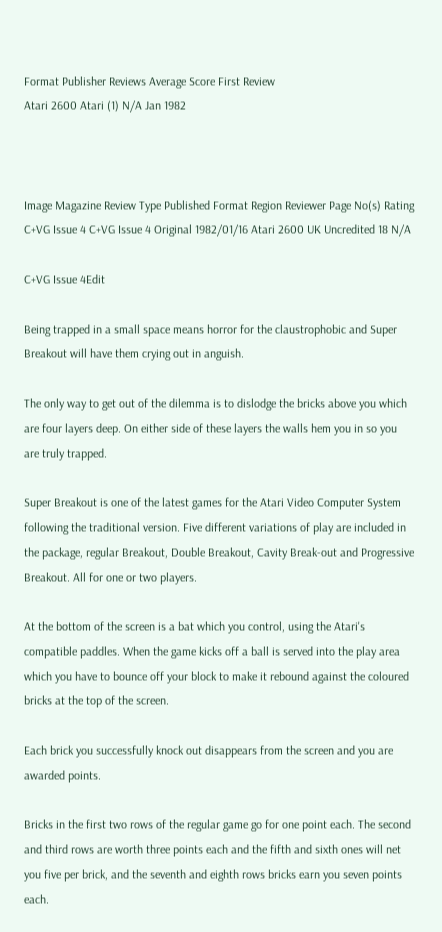Format Publisher Reviews Average Score First Review
Atari 2600 Atari (1) N/A Jan 1982



Image Magazine Review Type Published Format Region Reviewer Page No(s) Rating
C+VG Issue 4 C+VG Issue 4 Original 1982/01/16 Atari 2600 UK Uncredited 18 N/A

C+VG Issue 4Edit

Being trapped in a small space means horror for the claustrophobic and Super Breakout will have them crying out in anguish.

The only way to get out of the dilemma is to dislodge the bricks above you which are four layers deep. On either side of these layers the walls hem you in so you are truly trapped.

Super Breakout is one of the latest games for the Atari Video Computer System following the traditional version. Five different variations of play are included in the package, regular Breakout, Double Breakout, Cavity Break-out and Progressive Breakout. All for one or two players.

At the bottom of the screen is a bat which you control, using the Atari's compatible paddles. When the game kicks off a ball is served into the play area which you have to bounce off your block to make it rebound against the coloured bricks at the top of the screen.

Each brick you successfully knock out disappears from the screen and you are awarded points.

Bricks in the first two rows of the regular game go for one point each. The second and third rows are worth three points each and the fifth and sixth ones will net you five per brick, and the seventh and eighth rows bricks earn you seven points each.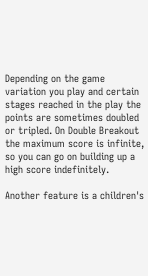Depending on the game variation you play and certain stages reached in the play the points are sometimes doubled or tripled. On Double Breakout the maximum score is infinite, so you can go on building up a high score indefinitely.

Another feature is a children's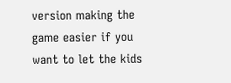version making the game easier if you want to let the kids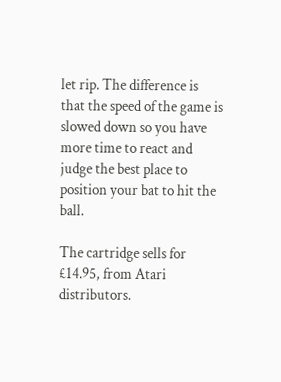let rip. The difference is that the speed of the game is slowed down so you have more time to react and judge the best place to position your bat to hit the ball.

The cartridge sells for £14.95, from Atari distributors.